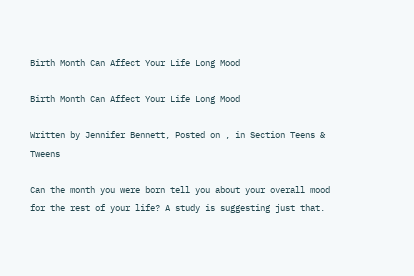Birth Month Can Affect Your Life Long Mood

Birth Month Can Affect Your Life Long Mood

Written by Jennifer Bennett, Posted on , in Section Teens & Tweens

Can the month you were born tell you about your overall mood for the rest of your life? A study is suggesting just that.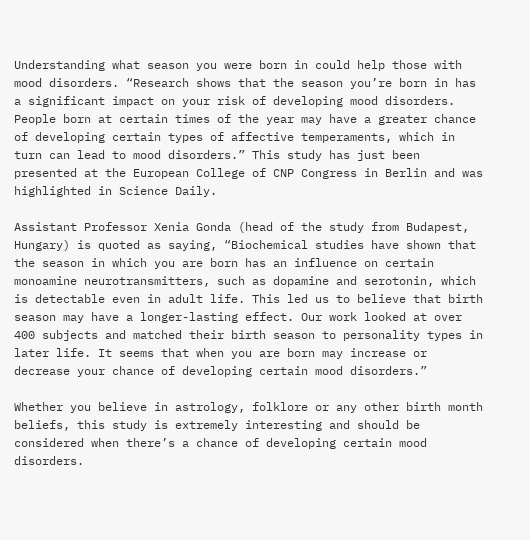Understanding what season you were born in could help those with mood disorders. “Research shows that the season you’re born in has a significant impact on your risk of developing mood disorders. People born at certain times of the year may have a greater chance of developing certain types of affective temperaments, which in turn can lead to mood disorders.” This study has just been presented at the European College of CNP Congress in Berlin and was highlighted in Science Daily.

Assistant Professor Xenia Gonda (head of the study from Budapest, Hungary) is quoted as saying, “Biochemical studies have shown that the season in which you are born has an influence on certain monoamine neurotransmitters, such as dopamine and serotonin, which is detectable even in adult life. This led us to believe that birth season may have a longer-lasting effect. Our work looked at over 400 subjects and matched their birth season to personality types in later life. It seems that when you are born may increase or decrease your chance of developing certain mood disorders.”

Whether you believe in astrology, folklore or any other birth month beliefs, this study is extremely interesting and should be considered when there’s a chance of developing certain mood disorders.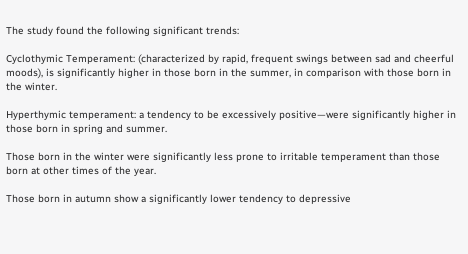The study found the following significant trends:

Cyclothymic Temperament: (characterized by rapid, frequent swings between sad and cheerful moods), is significantly higher in those born in the summer, in comparison with those born in the winter.

Hyperthymic temperament: a tendency to be excessively positive—were significantly higher in those born in spring and summer.

Those born in the winter were significantly less prone to irritable temperament than those born at other times of the year.

Those born in autumn show a significantly lower tendency to depressive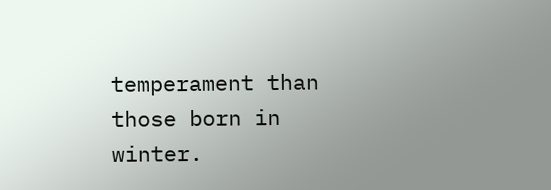temperament than those born in winter.